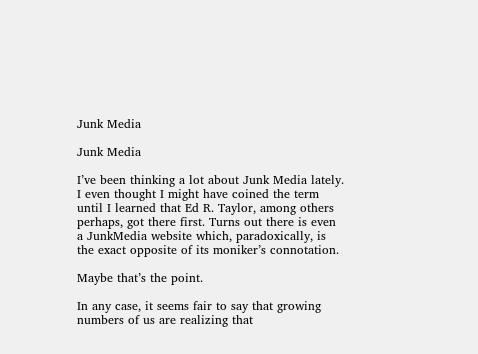Junk Media

Junk Media

I’ve been thinking a lot about Junk Media lately. I even thought I might have coined the term until I learned that Ed R. Taylor, among others perhaps, got there first. Turns out there is even a JunkMedia website which, paradoxically, is the exact opposite of its moniker’s connotation.

Maybe that’s the point.

In any case, it seems fair to say that growing numbers of us are realizing that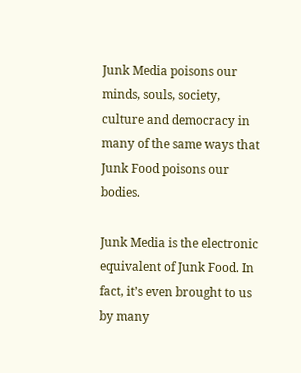Junk Media poisons our minds, souls, society, culture and democracy in many of the same ways that Junk Food poisons our bodies.

Junk Media is the electronic equivalent of Junk Food. In fact, it’s even brought to us by many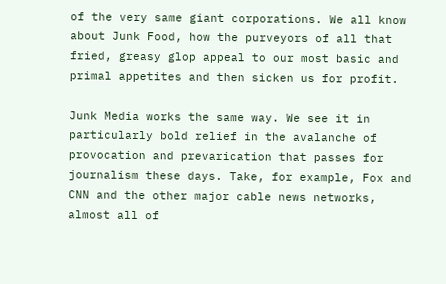of the very same giant corporations. We all know about Junk Food, how the purveyors of all that fried, greasy glop appeal to our most basic and primal appetites and then sicken us for profit.

Junk Media works the same way. We see it in particularly bold relief in the avalanche of provocation and prevarication that passes for journalism these days. Take, for example, Fox and CNN and the other major cable news networks, almost all of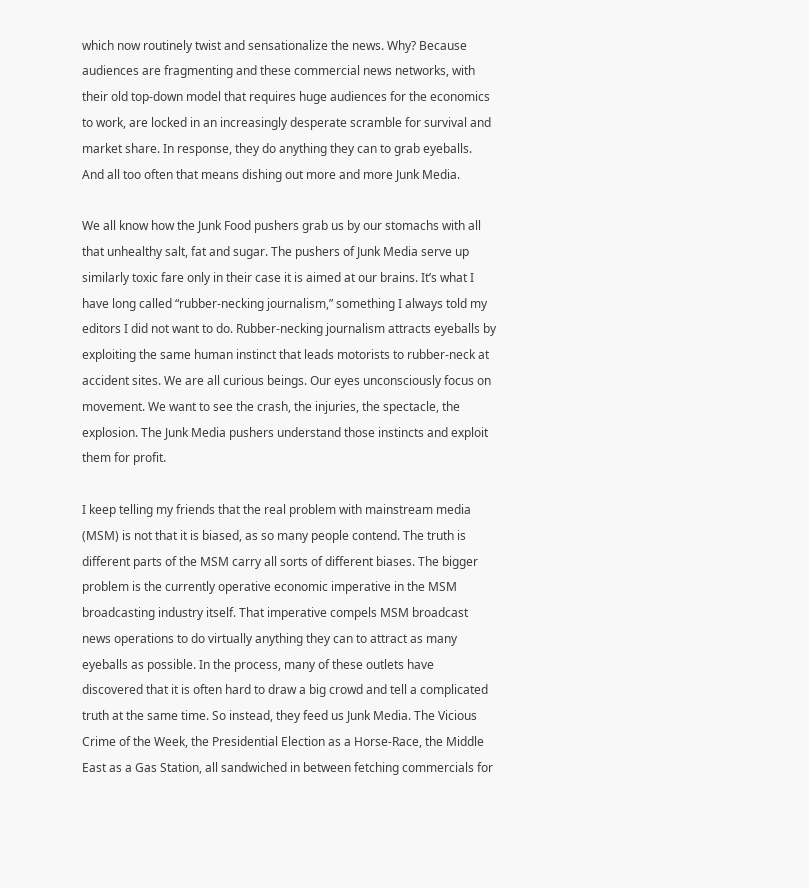which now routinely twist and sensationalize the news. Why? Because audiences are fragmenting and these commercial news networks, with their old top-down model that requires huge audiences for the economics to work, are locked in an increasingly desperate scramble for survival and market share. In response, they do anything they can to grab eyeballs. And all too often that means dishing out more and more Junk Media.

We all know how the Junk Food pushers grab us by our stomachs with all that unhealthy salt, fat and sugar. The pushers of Junk Media serve up similarly toxic fare only in their case it is aimed at our brains. It’s what I have long called “rubber-necking journalism,” something I always told my editors I did not want to do. Rubber-necking journalism attracts eyeballs by exploiting the same human instinct that leads motorists to rubber-neck at accident sites. We are all curious beings. Our eyes unconsciously focus on movement. We want to see the crash, the injuries, the spectacle, the explosion. The Junk Media pushers understand those instincts and exploit them for profit.

I keep telling my friends that the real problem with mainstream media (MSM) is not that it is biased, as so many people contend. The truth is different parts of the MSM carry all sorts of different biases. The bigger problem is the currently operative economic imperative in the MSM broadcasting industry itself. That imperative compels MSM broadcast news operations to do virtually anything they can to attract as many eyeballs as possible. In the process, many of these outlets have discovered that it is often hard to draw a big crowd and tell a complicated truth at the same time. So instead, they feed us Junk Media. The Vicious Crime of the Week, the Presidential Election as a Horse-Race, the Middle East as a Gas Station, all sandwiched in between fetching commercials for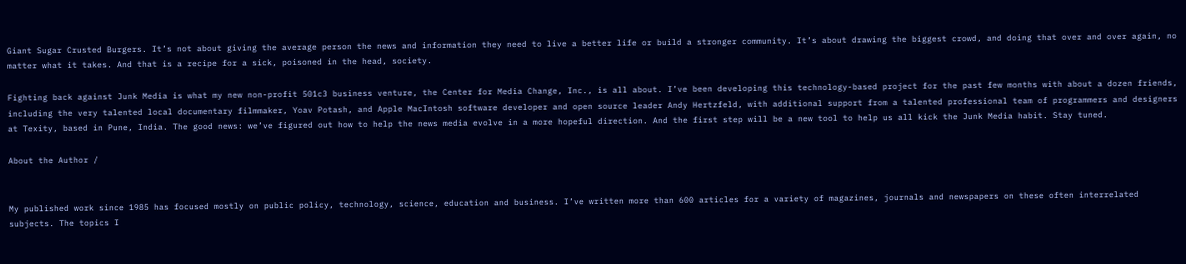Giant Sugar Crusted Burgers. It’s not about giving the average person the news and information they need to live a better life or build a stronger community. It’s about drawing the biggest crowd, and doing that over and over again, no matter what it takes. And that is a recipe for a sick, poisoned in the head, society.

Fighting back against Junk Media is what my new non-profit 501c3 business venture, the Center for Media Change, Inc., is all about. I’ve been developing this technology-based project for the past few months with about a dozen friends, including the very talented local documentary filmmaker, Yoav Potash, and Apple MacIntosh software developer and open source leader Andy Hertzfeld, with additional support from a talented professional team of programmers and designers at Texity, based in Pune, India. The good news: we’ve figured out how to help the news media evolve in a more hopeful direction. And the first step will be a new tool to help us all kick the Junk Media habit. Stay tuned.

About the Author /


My published work since 1985 has focused mostly on public policy, technology, science, education and business. I’ve written more than 600 articles for a variety of magazines, journals and newspapers on these often interrelated subjects. The topics I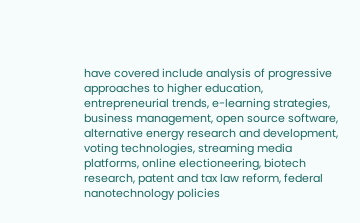have covered include analysis of progressive approaches to higher education, entrepreneurial trends, e-learning strategies, business management, open source software, alternative energy research and development, voting technologies, streaming media platforms, online electioneering, biotech research, patent and tax law reform, federal nanotechnology policies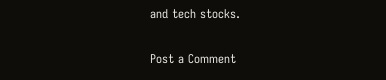and tech stocks.

Post a Comment